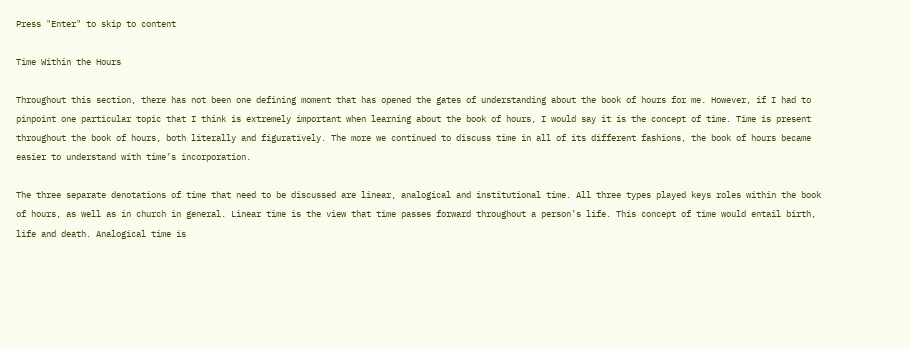Press "Enter" to skip to content

Time Within the Hours

Throughout this section, there has not been one defining moment that has opened the gates of understanding about the book of hours for me. However, if I had to pinpoint one particular topic that I think is extremely important when learning about the book of hours, I would say it is the concept of time. Time is present throughout the book of hours, both literally and figuratively. The more we continued to discuss time in all of its different fashions, the book of hours became easier to understand with time’s incorporation.

The three separate denotations of time that need to be discussed are linear, analogical and institutional time. All three types played keys roles within the book of hours, as well as in church in general. Linear time is the view that time passes forward throughout a person’s life. This concept of time would entail birth, life and death. Analogical time is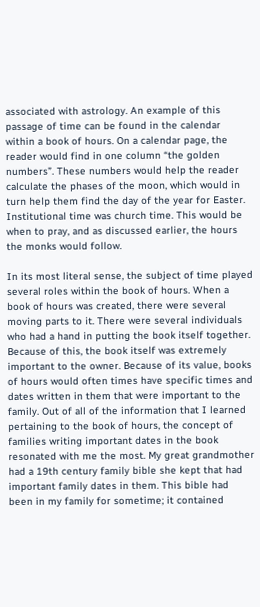associated with astrology. An example of this passage of time can be found in the calendar within a book of hours. On a calendar page, the reader would find in one column “the golden numbers”. These numbers would help the reader calculate the phases of the moon, which would in turn help them find the day of the year for Easter. Institutional time was church time. This would be when to pray, and as discussed earlier, the hours the monks would follow.

In its most literal sense, the subject of time played several roles within the book of hours. When a book of hours was created, there were several moving parts to it. There were several individuals who had a hand in putting the book itself together. Because of this, the book itself was extremely important to the owner. Because of its value, books of hours would often times have specific times and dates written in them that were important to the family. Out of all of the information that I learned pertaining to the book of hours, the concept of families writing important dates in the book resonated with me the most. My great grandmother had a 19th century family bible she kept that had important family dates in them. This bible had been in my family for sometime; it contained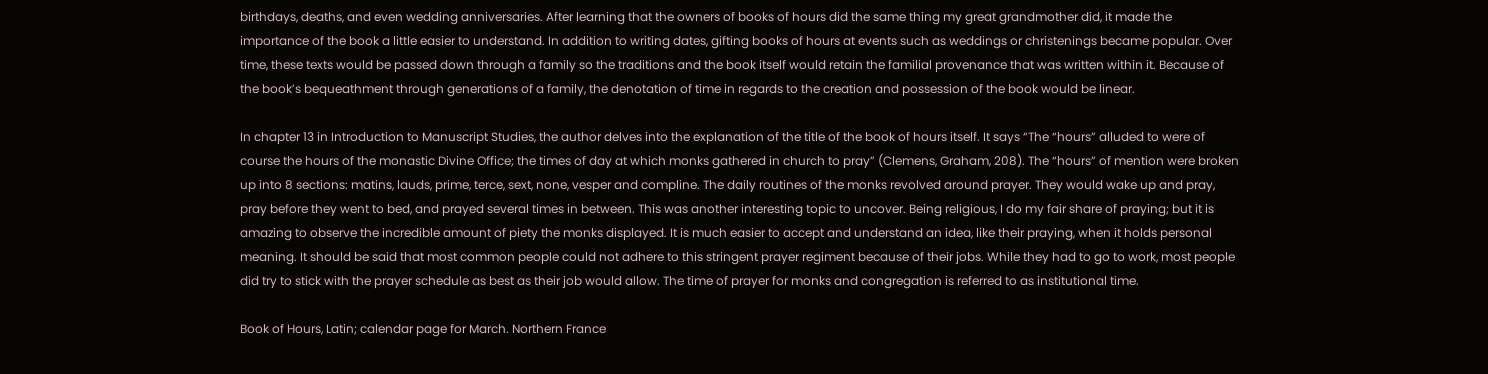birthdays, deaths, and even wedding anniversaries. After learning that the owners of books of hours did the same thing my great grandmother did, it made the importance of the book a little easier to understand. In addition to writing dates, gifting books of hours at events such as weddings or christenings became popular. Over time, these texts would be passed down through a family so the traditions and the book itself would retain the familial provenance that was written within it. Because of the book’s bequeathment through generations of a family, the denotation of time in regards to the creation and possession of the book would be linear.

In chapter 13 in Introduction to Manuscript Studies, the author delves into the explanation of the title of the book of hours itself. It says “The “hours” alluded to were of course the hours of the monastic Divine Office; the times of day at which monks gathered in church to pray” (Clemens, Graham, 208). The “hours” of mention were broken up into 8 sections: matins, lauds, prime, terce, sext, none, vesper and compline. The daily routines of the monks revolved around prayer. They would wake up and pray, pray before they went to bed, and prayed several times in between. This was another interesting topic to uncover. Being religious, I do my fair share of praying; but it is amazing to observe the incredible amount of piety the monks displayed. It is much easier to accept and understand an idea, like their praying, when it holds personal meaning. It should be said that most common people could not adhere to this stringent prayer regiment because of their jobs. While they had to go to work, most people did try to stick with the prayer schedule as best as their job would allow. The time of prayer for monks and congregation is referred to as institutional time.

Book of Hours, Latin; calendar page for March. Northern France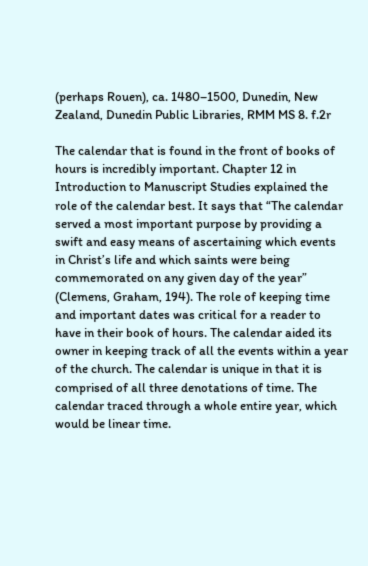(perhaps Rouen), ca. 1480–1500, Dunedin, New Zealand, Dunedin Public Libraries, RMM MS 8. f.2r

The calendar that is found in the front of books of hours is incredibly important. Chapter 12 in Introduction to Manuscript Studies explained the role of the calendar best. It says that “The calendar served a most important purpose by providing a swift and easy means of ascertaining which events in Christ’s life and which saints were being commemorated on any given day of the year” (Clemens, Graham, 194). The role of keeping time and important dates was critical for a reader to have in their book of hours. The calendar aided its owner in keeping track of all the events within a year of the church. The calendar is unique in that it is comprised of all three denotations of time. The calendar traced through a whole entire year, which would be linear time.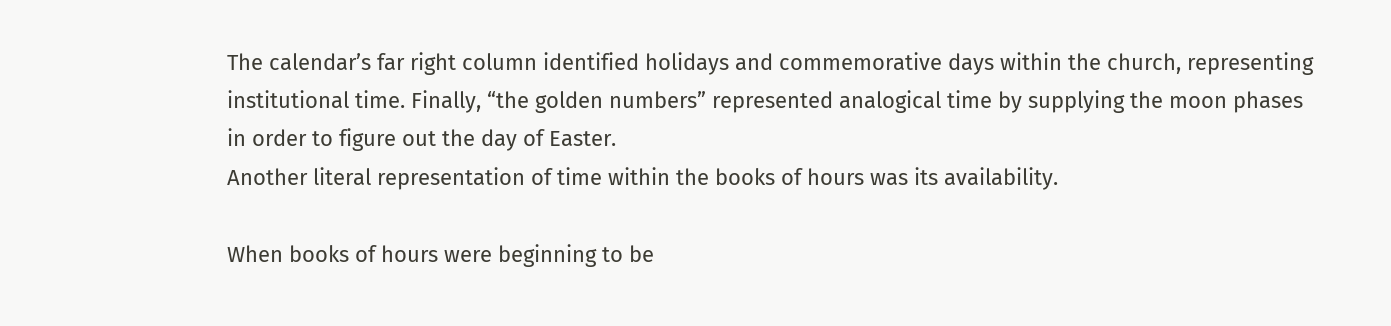The calendar’s far right column identified holidays and commemorative days within the church, representing institutional time. Finally, “the golden numbers” represented analogical time by supplying the moon phases in order to figure out the day of Easter.
Another literal representation of time within the books of hours was its availability.

When books of hours were beginning to be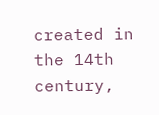created in the 14th century,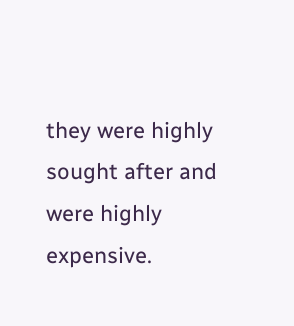they were highly sought after and were highly expensive.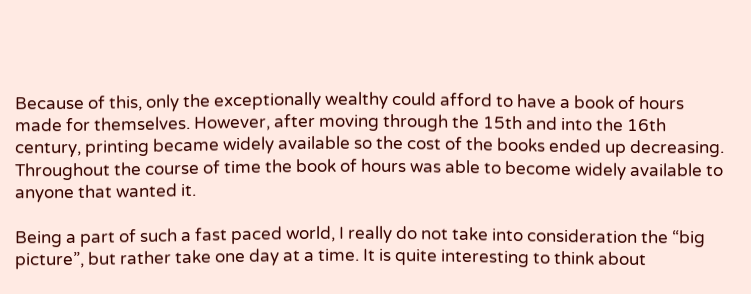Because of this, only the exceptionally wealthy could afford to have a book of hours made for themselves. However, after moving through the 15th and into the 16th century, printing became widely available so the cost of the books ended up decreasing. Throughout the course of time the book of hours was able to become widely available to anyone that wanted it.

Being a part of such a fast paced world, I really do not take into consideration the “big picture”, but rather take one day at a time. It is quite interesting to think about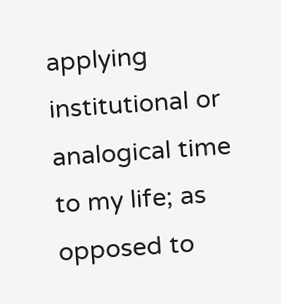applying institutional or analogical time to my life; as opposed to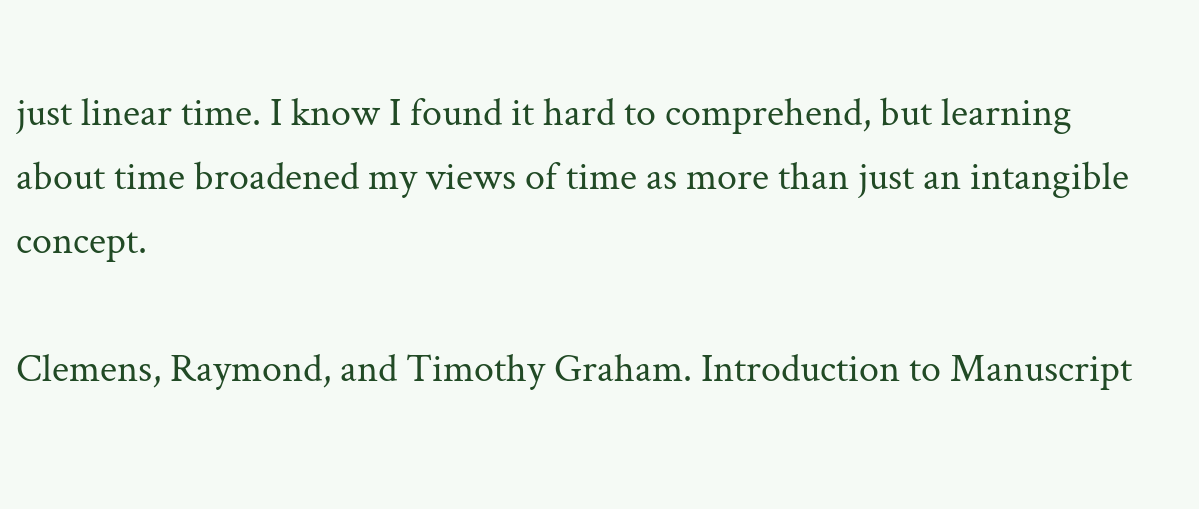just linear time. I know I found it hard to comprehend, but learning about time broadened my views of time as more than just an intangible concept.

Clemens, Raymond, and Timothy Graham. Introduction to Manuscript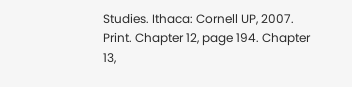Studies. Ithaca: Cornell UP, 2007. Print. Chapter 12, page 194. Chapter 13,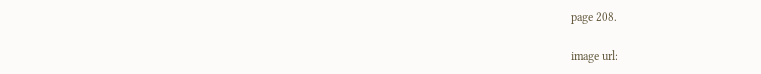page 208.

image url: